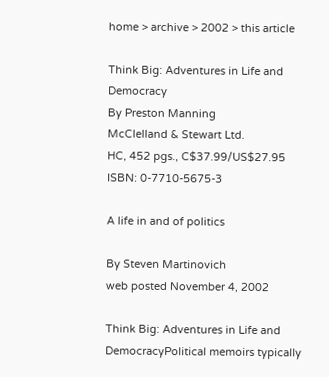home > archive > 2002 > this article

Think Big: Adventures in Life and Democracy
By Preston Manning
McClelland & Stewart Ltd.
HC, 452 pgs., C$37.99/US$27.95
ISBN: 0-7710-5675-3

A life in and of politics

By Steven Martinovich
web posted November 4, 2002

Think Big: Adventures in Life and DemocracyPolitical memoirs typically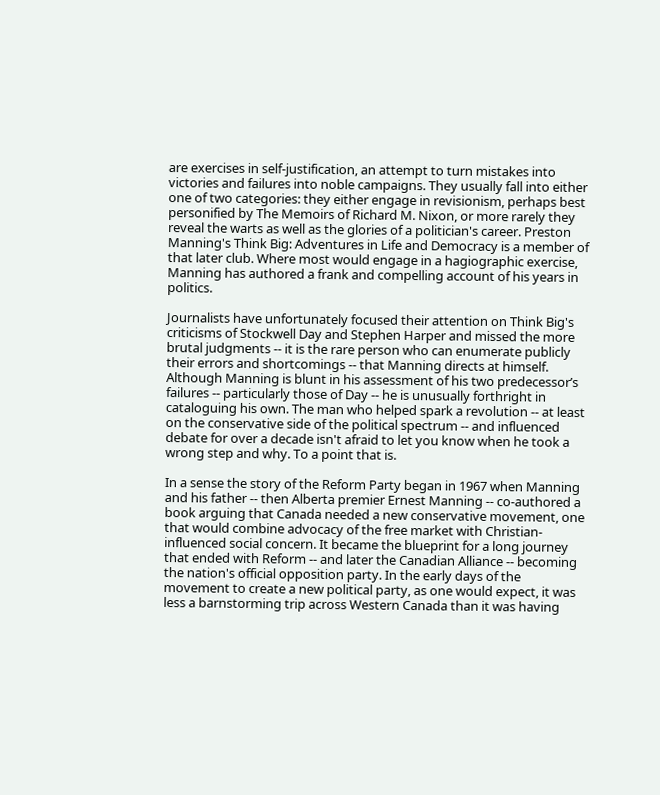are exercises in self-justification, an attempt to turn mistakes into victories and failures into noble campaigns. They usually fall into either one of two categories: they either engage in revisionism, perhaps best personified by The Memoirs of Richard M. Nixon, or more rarely they reveal the warts as well as the glories of a politician's career. Preston Manning's Think Big: Adventures in Life and Democracy is a member of that later club. Where most would engage in a hagiographic exercise, Manning has authored a frank and compelling account of his years in politics.

Journalists have unfortunately focused their attention on Think Big's criticisms of Stockwell Day and Stephen Harper and missed the more brutal judgments -- it is the rare person who can enumerate publicly their errors and shortcomings -- that Manning directs at himself. Although Manning is blunt in his assessment of his two predecessor’s failures -- particularly those of Day -- he is unusually forthright in cataloguing his own. The man who helped spark a revolution -- at least on the conservative side of the political spectrum -- and influenced debate for over a decade isn't afraid to let you know when he took a wrong step and why. To a point that is.

In a sense the story of the Reform Party began in 1967 when Manning and his father -- then Alberta premier Ernest Manning -- co-authored a book arguing that Canada needed a new conservative movement, one that would combine advocacy of the free market with Christian-influenced social concern. It became the blueprint for a long journey that ended with Reform -- and later the Canadian Alliance -- becoming the nation's official opposition party. In the early days of the movement to create a new political party, as one would expect, it was less a barnstorming trip across Western Canada than it was having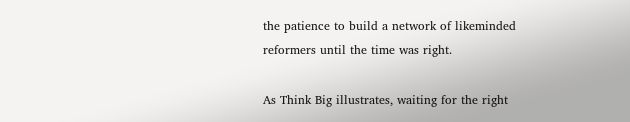the patience to build a network of likeminded reformers until the time was right.

As Think Big illustrates, waiting for the right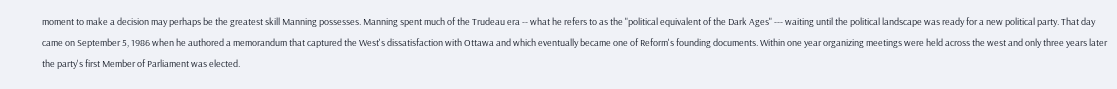moment to make a decision may perhaps be the greatest skill Manning possesses. Manning spent much of the Trudeau era -- what he refers to as the "political equivalent of the Dark Ages" --- waiting until the political landscape was ready for a new political party. That day came on September 5, 1986 when he authored a memorandum that captured the West's dissatisfaction with Ottawa and which eventually became one of Reform's founding documents. Within one year organizing meetings were held across the west and only three years later the party's first Member of Parliament was elected.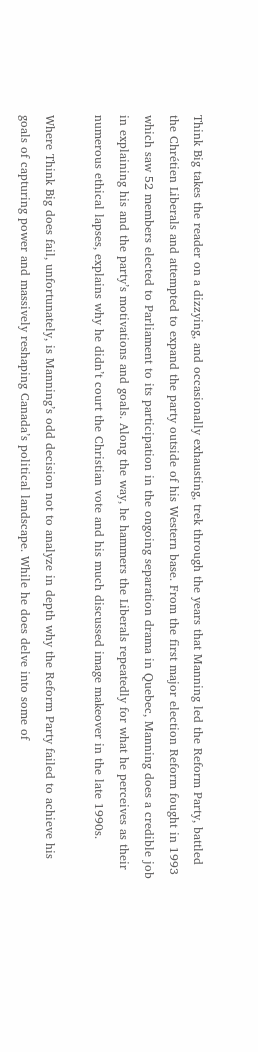Think Big takes the reader on a dizzying, and occasionally exhausting, trek through the years that Manning led the Reform Party, battled the Chrétien Liberals and attempted to expand the party outside of his Western base. From the first major election Reform fought in 1993 which saw 52 members elected to Parliament to its participation in the ongoing separation drama in Quebec, Manning does a credible job in explaining his and the party’s motivations and goals. Along the way, he hammers the Liberals repeatedly for what he perceives as their numerous ethical lapses, explains why he didn’t court the Christian vote and his much discussed image makeover in the late 1990s.

Where Think Big does fail, unfortunately, is Manning’s odd decision not to analyze in depth why the Reform Party failed to achieve his goals of capturing power and massively reshaping Canada’s political landscape. While he does delve into some of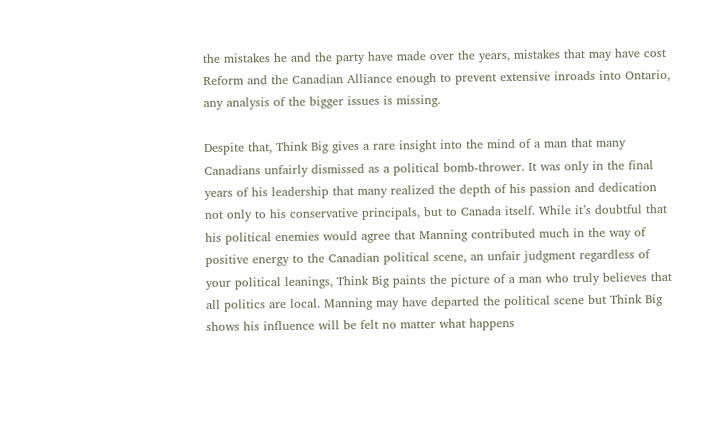the mistakes he and the party have made over the years, mistakes that may have cost Reform and the Canadian Alliance enough to prevent extensive inroads into Ontario, any analysis of the bigger issues is missing.

Despite that, Think Big gives a rare insight into the mind of a man that many Canadians unfairly dismissed as a political bomb-thrower. It was only in the final years of his leadership that many realized the depth of his passion and dedication not only to his conservative principals, but to Canada itself. While it’s doubtful that his political enemies would agree that Manning contributed much in the way of positive energy to the Canadian political scene, an unfair judgment regardless of your political leanings, Think Big paints the picture of a man who truly believes that all politics are local. Manning may have departed the political scene but Think Big shows his influence will be felt no matter what happens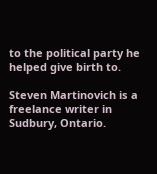to the political party he helped give birth to.

Steven Martinovich is a freelance writer in Sudbury, Ontario.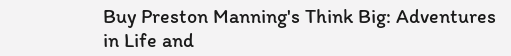Buy Preston Manning's Think Big: Adventures in Life and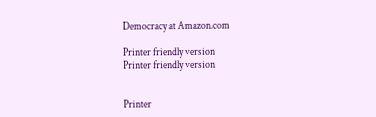Democracy at Amazon.com

Printer friendly version
Printer friendly version


Printer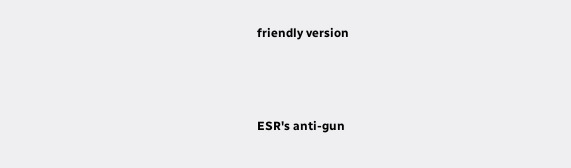friendly version



ESR's anti-gun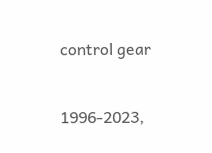control gear


1996-2023,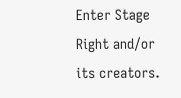Enter Stage Right and/or its creators.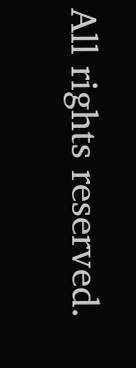All rights reserved.